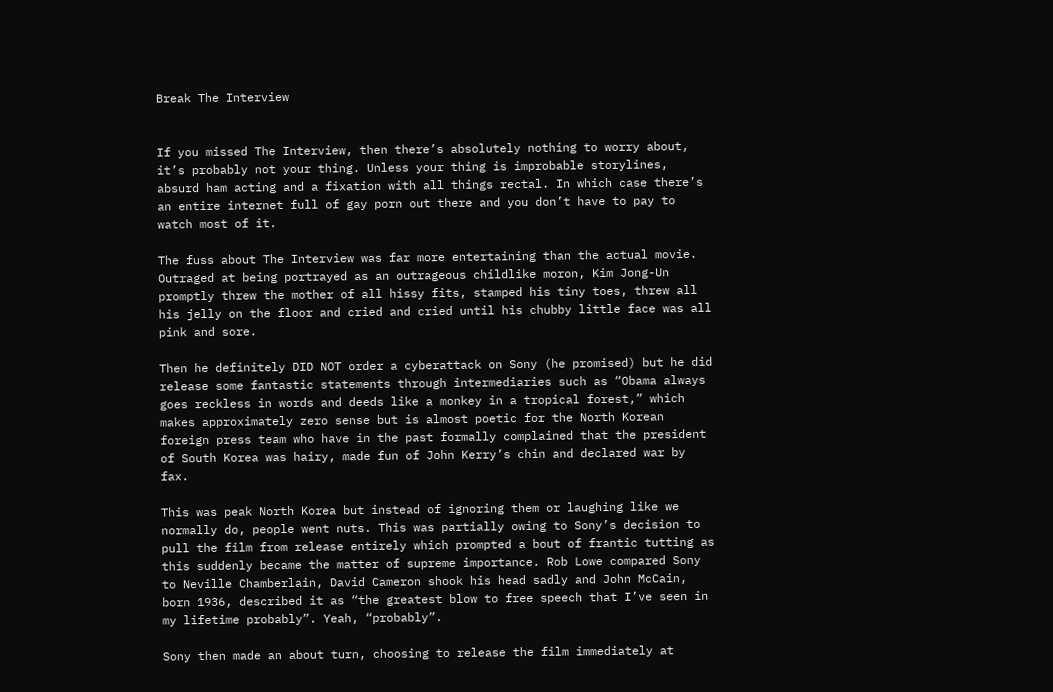Break The Interview


If you missed The Interview, then there’s absolutely nothing to worry about, it’s probably not your thing. Unless your thing is improbable storylines, absurd ham acting and a fixation with all things rectal. In which case there’s an entire internet full of gay porn out there and you don’t have to pay to watch most of it.

The fuss about The Interview was far more entertaining than the actual movie. Outraged at being portrayed as an outrageous childlike moron, Kim Jong-Un promptly threw the mother of all hissy fits, stamped his tiny toes, threw all his jelly on the floor and cried and cried until his chubby little face was all pink and sore.

Then he definitely DID NOT order a cyberattack on Sony (he promised) but he did release some fantastic statements through intermediaries such as “Obama always goes reckless in words and deeds like a monkey in a tropical forest,” which makes approximately zero sense but is almost poetic for the North Korean foreign press team who have in the past formally complained that the president of South Korea was hairy, made fun of John Kerry’s chin and declared war by fax.

This was peak North Korea but instead of ignoring them or laughing like we normally do, people went nuts. This was partially owing to Sony’s decision to pull the film from release entirely which prompted a bout of frantic tutting as this suddenly became the matter of supreme importance. Rob Lowe compared Sony to Neville Chamberlain, David Cameron shook his head sadly and John McCain, born 1936, described it as “the greatest blow to free speech that I’ve seen in my lifetime probably”. Yeah, “probably”.

Sony then made an about turn, choosing to release the film immediately at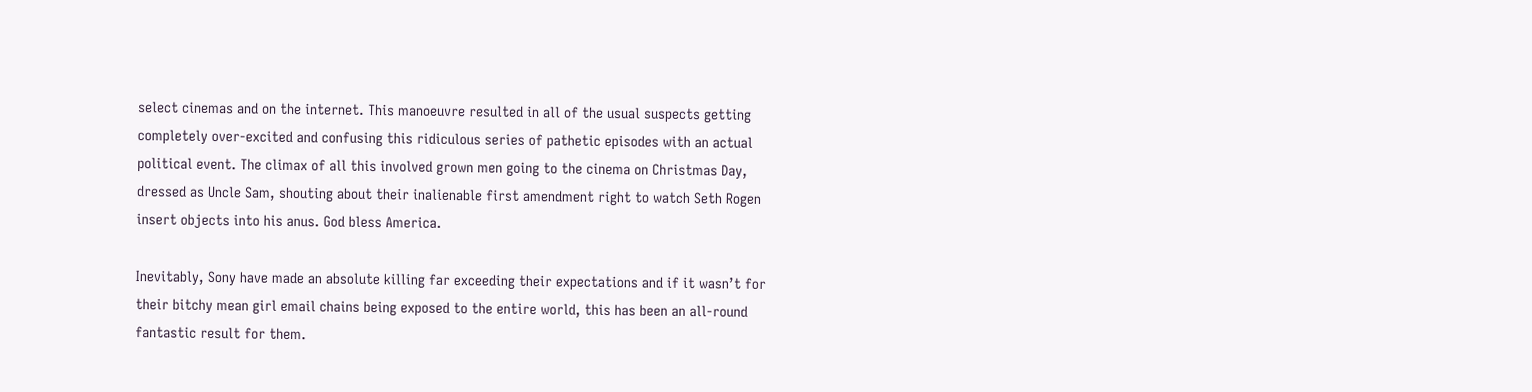select cinemas and on the internet. This manoeuvre resulted in all of the usual suspects getting completely over-excited and confusing this ridiculous series of pathetic episodes with an actual political event. The climax of all this involved grown men going to the cinema on Christmas Day, dressed as Uncle Sam, shouting about their inalienable first amendment right to watch Seth Rogen insert objects into his anus. God bless America.

Inevitably, Sony have made an absolute killing far exceeding their expectations and if it wasn’t for their bitchy mean girl email chains being exposed to the entire world, this has been an all-round fantastic result for them.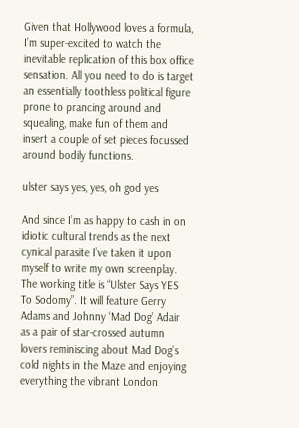Given that Hollywood loves a formula, I’m super-excited to watch the inevitable replication of this box office sensation. All you need to do is target an essentially toothless political figure prone to prancing around and squealing, make fun of them and insert a couple of set pieces focussed around bodily functions.

ulster says yes, yes, oh god yes

And since I’m as happy to cash in on idiotic cultural trends as the next cynical parasite I’ve taken it upon myself to write my own screenplay. The working title is “Ulster Says YES To Sodomy”. It will feature Gerry Adams and Johnny ‘Mad Dog’ Adair as a pair of star-crossed autumn lovers reminiscing about Mad Dog’s cold nights in the Maze and enjoying everything the vibrant London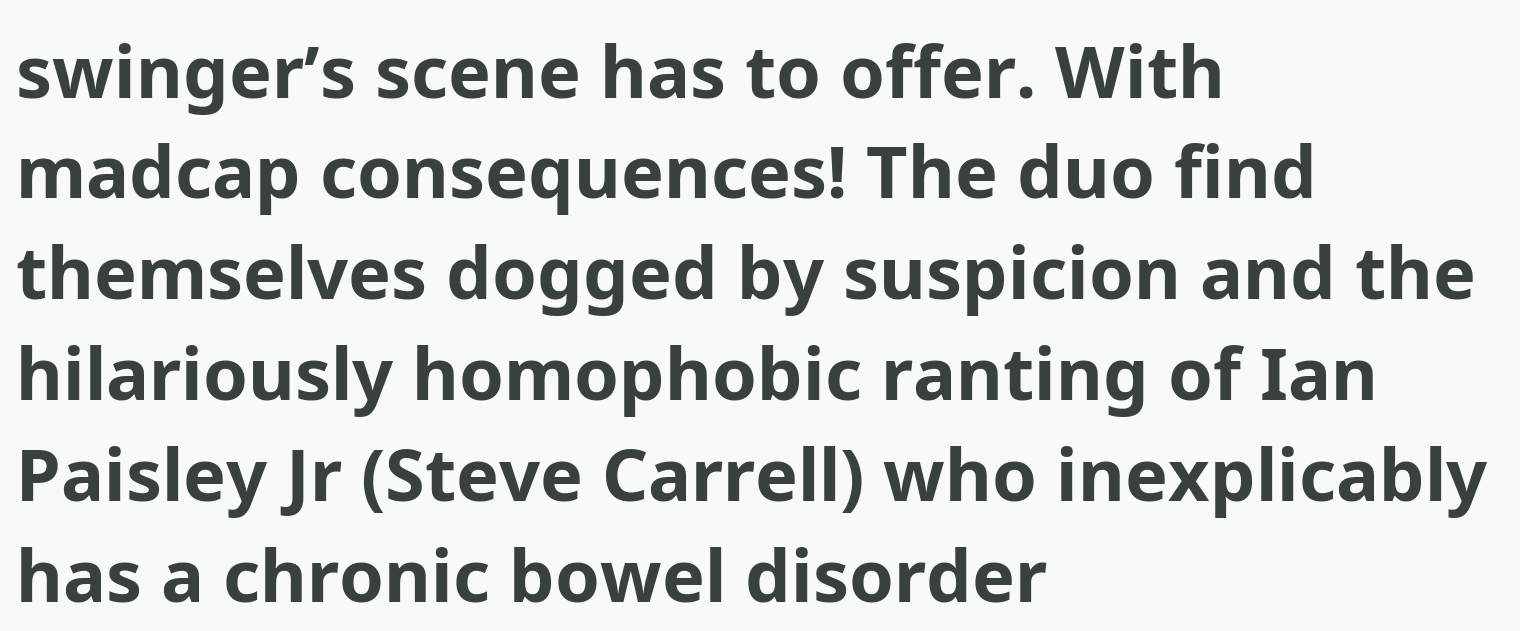swinger’s scene has to offer. With madcap consequences! The duo find themselves dogged by suspicion and the hilariously homophobic ranting of Ian Paisley Jr (Steve Carrell) who inexplicably has a chronic bowel disorder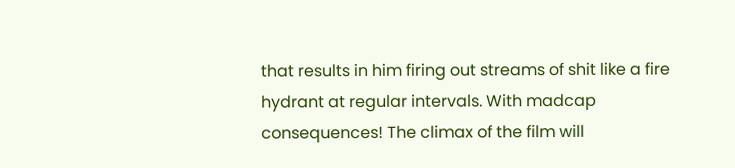that results in him firing out streams of shit like a fire hydrant at regular intervals. With madcap consequences! The climax of the film will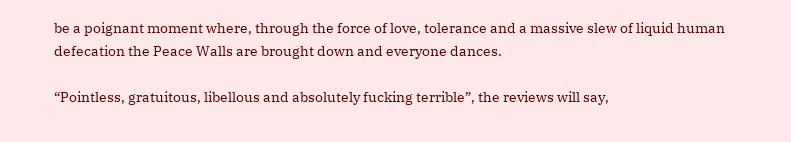be a poignant moment where, through the force of love, tolerance and a massive slew of liquid human defecation the Peace Walls are brought down and everyone dances.

“Pointless, gratuitous, libellous and absolutely fucking terrible”, the reviews will say,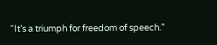“It’s a triumph for freedom of speech.”